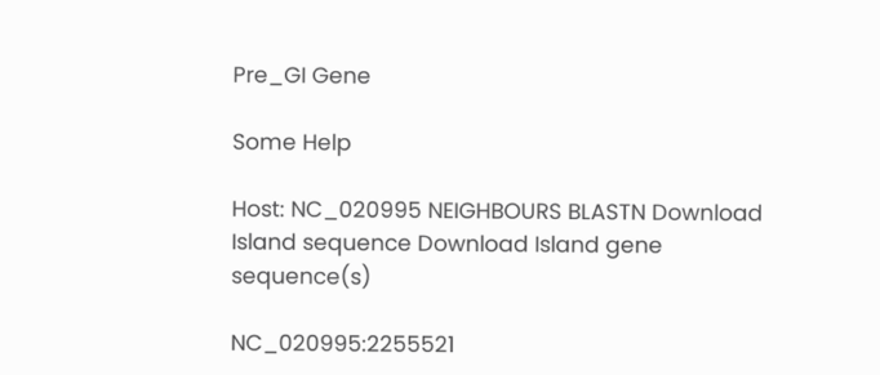Pre_GI Gene

Some Help

Host: NC_020995 NEIGHBOURS BLASTN Download Island sequence Download Island gene sequence(s)

NC_020995:2255521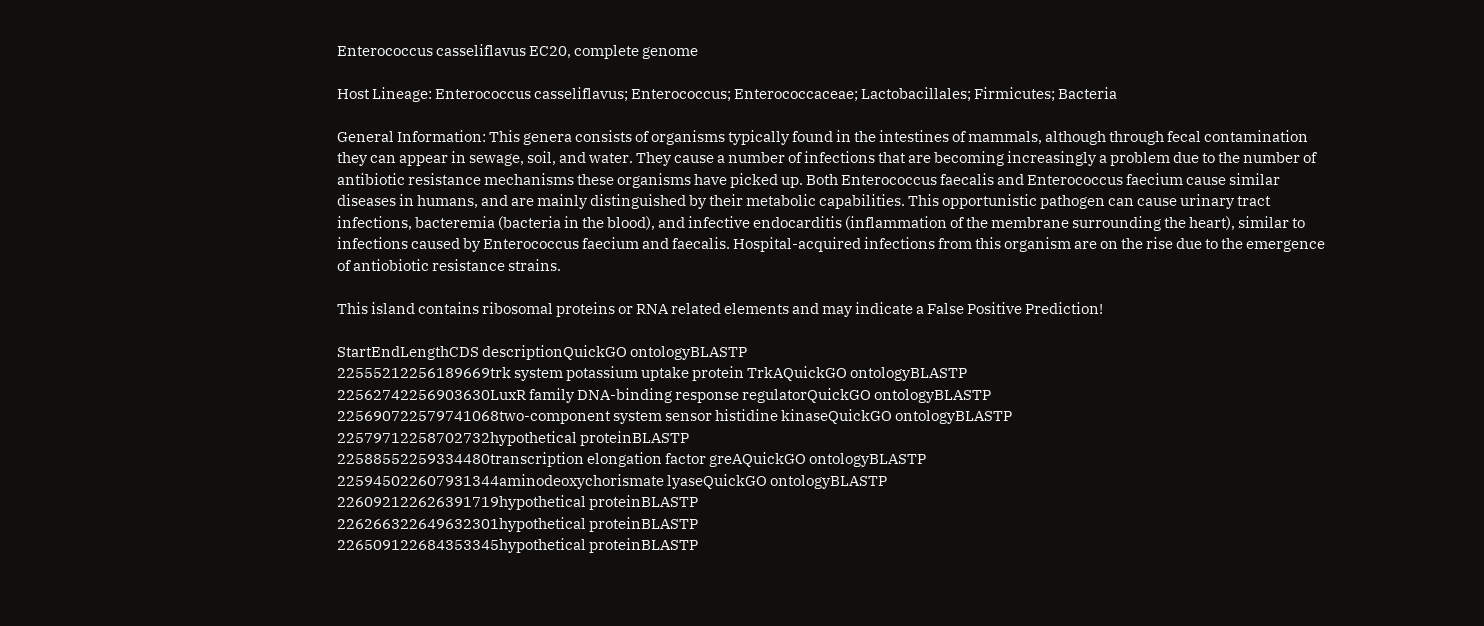Enterococcus casseliflavus EC20, complete genome

Host Lineage: Enterococcus casseliflavus; Enterococcus; Enterococcaceae; Lactobacillales; Firmicutes; Bacteria

General Information: This genera consists of organisms typically found in the intestines of mammals, although through fecal contamination they can appear in sewage, soil, and water. They cause a number of infections that are becoming increasingly a problem due to the number of antibiotic resistance mechanisms these organisms have picked up. Both Enterococcus faecalis and Enterococcus faecium cause similar diseases in humans, and are mainly distinguished by their metabolic capabilities. This opportunistic pathogen can cause urinary tract infections, bacteremia (bacteria in the blood), and infective endocarditis (inflammation of the membrane surrounding the heart), similar to infections caused by Enterococcus faecium and faecalis. Hospital-acquired infections from this organism are on the rise due to the emergence of antiobiotic resistance strains.

This island contains ribosomal proteins or RNA related elements and may indicate a False Positive Prediction!

StartEndLengthCDS descriptionQuickGO ontologyBLASTP
22555212256189669trk system potassium uptake protein TrkAQuickGO ontologyBLASTP
22562742256903630LuxR family DNA-binding response regulatorQuickGO ontologyBLASTP
225690722579741068two-component system sensor histidine kinaseQuickGO ontologyBLASTP
22579712258702732hypothetical proteinBLASTP
22588552259334480transcription elongation factor greAQuickGO ontologyBLASTP
225945022607931344aminodeoxychorismate lyaseQuickGO ontologyBLASTP
226092122626391719hypothetical proteinBLASTP
226266322649632301hypothetical proteinBLASTP
226509122684353345hypothetical proteinBLASTP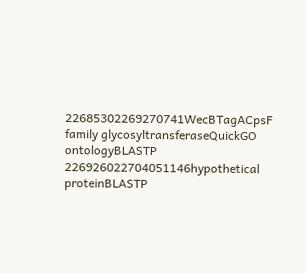22685302269270741WecBTagACpsF family glycosyltransferaseQuickGO ontologyBLASTP
226926022704051146hypothetical proteinBLASTP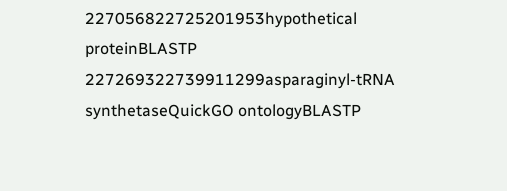227056822725201953hypothetical proteinBLASTP
227269322739911299asparaginyl-tRNA synthetaseQuickGO ontologyBLASTP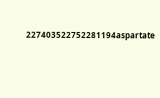227403522752281194aspartate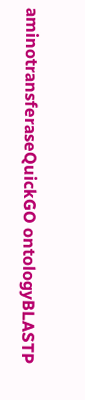aminotransferaseQuickGO ontologyBLASTP